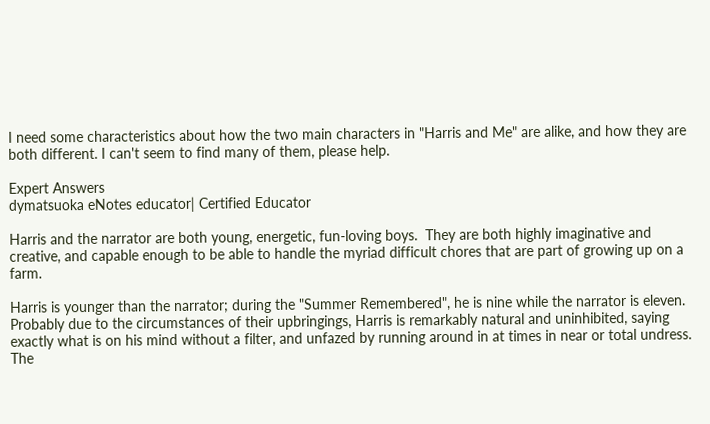I need some characteristics about how the two main characters in "Harris and Me" are alike, and how they are both different. I can't seem to find many of them, please help.

Expert Answers
dymatsuoka eNotes educator| Certified Educator

Harris and the narrator are both young, energetic, fun-loving boys.  They are both highly imaginative and creative, and capable enough to be able to handle the myriad difficult chores that are part of growing up on a farm.

Harris is younger than the narrator; during the "Summer Remembered", he is nine while the narrator is eleven.  Probably due to the circumstances of their upbringings, Harris is remarkably natural and uninhibited, saying exactly what is on his mind without a filter, and unfazed by running around in at times in near or total undress.  The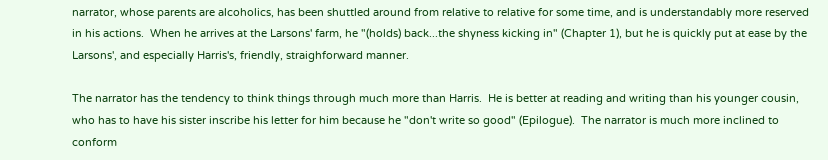narrator, whose parents are alcoholics, has been shuttled around from relative to relative for some time, and is understandably more reserved in his actions.  When he arrives at the Larsons' farm, he "(holds) back...the shyness kicking in" (Chapter 1), but he is quickly put at ease by the Larsons', and especially Harris's, friendly, straighforward manner.

The narrator has the tendency to think things through much more than Harris.  He is better at reading and writing than his younger cousin, who has to have his sister inscribe his letter for him because he "don't write so good" (Epilogue).  The narrator is much more inclined to conform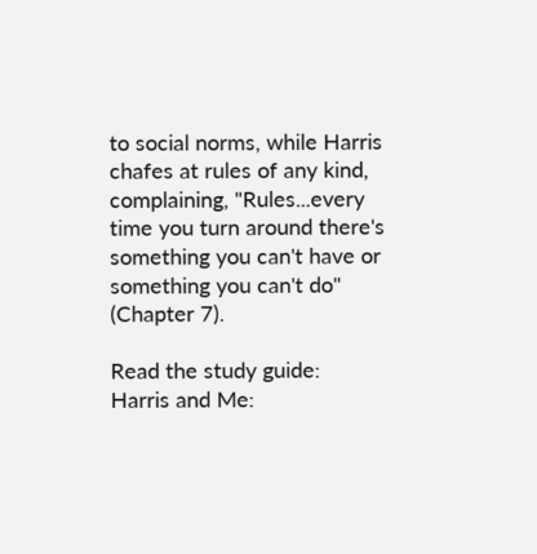to social norms, while Harris chafes at rules of any kind, complaining, "Rules...every time you turn around there's something you can't have or something you can't do" (Chapter 7).

Read the study guide:
Harris and Me: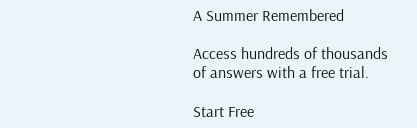A Summer Remembered

Access hundreds of thousands of answers with a free trial.

Start Free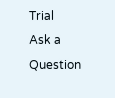Trial
Ask a Question